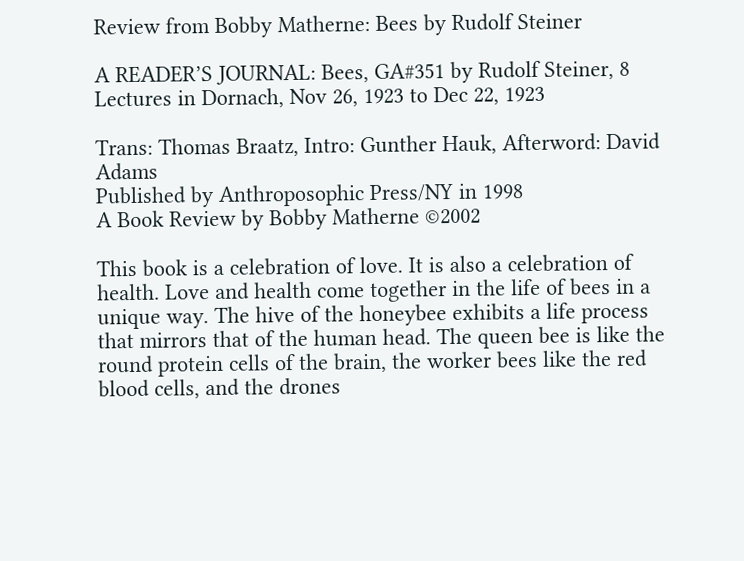Review from Bobby Matherne: Bees by Rudolf Steiner

A READER’S JOURNAL: Bees, GA#351 by Rudolf Steiner, 8 Lectures in Dornach, Nov 26, 1923 to Dec 22, 1923

Trans: Thomas Braatz, Intro: Gunther Hauk, Afterword: David Adams
Published by Anthroposophic Press/NY in 1998
A Book Review by Bobby Matherne ©2002

This book is a celebration of love. It is also a celebration of health. Love and health come together in the life of bees in a unique way. The hive of the honeybee exhibits a life process that mirrors that of the human head. The queen bee is like the round protein cells of the brain, the worker bees like the red blood cells, and the drones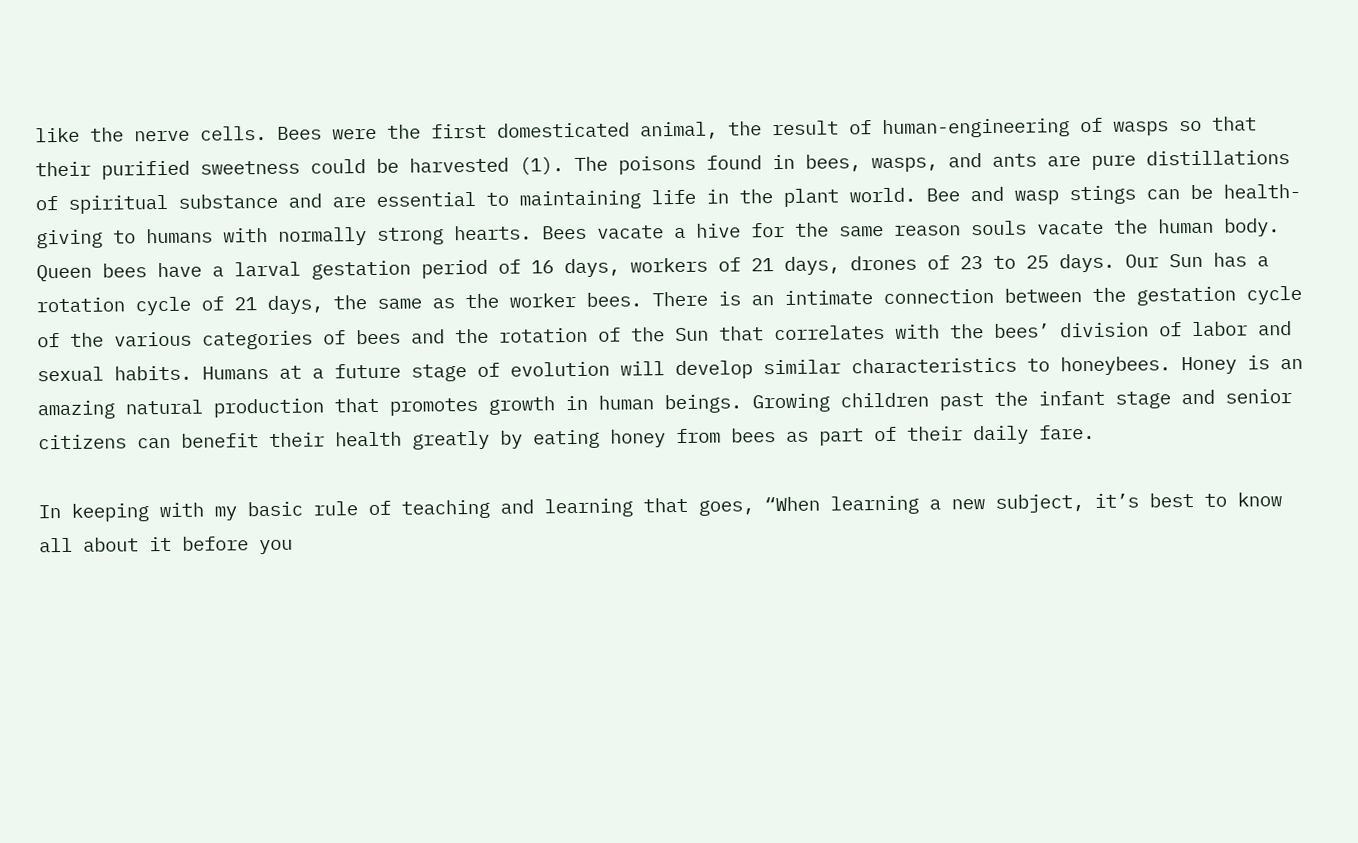like the nerve cells. Bees were the first domesticated animal, the result of human-engineering of wasps so that their purified sweetness could be harvested (1). The poisons found in bees, wasps, and ants are pure distillations of spiritual substance and are essential to maintaining life in the plant world. Bee and wasp stings can be health-giving to humans with normally strong hearts. Bees vacate a hive for the same reason souls vacate the human body. Queen bees have a larval gestation period of 16 days, workers of 21 days, drones of 23 to 25 days. Our Sun has a rotation cycle of 21 days, the same as the worker bees. There is an intimate connection between the gestation cycle of the various categories of bees and the rotation of the Sun that correlates with the bees’ division of labor and sexual habits. Humans at a future stage of evolution will develop similar characteristics to honeybees. Honey is an amazing natural production that promotes growth in human beings. Growing children past the infant stage and senior citizens can benefit their health greatly by eating honey from bees as part of their daily fare.

In keeping with my basic rule of teaching and learning that goes, “When learning a new subject, it’s best to know all about it before you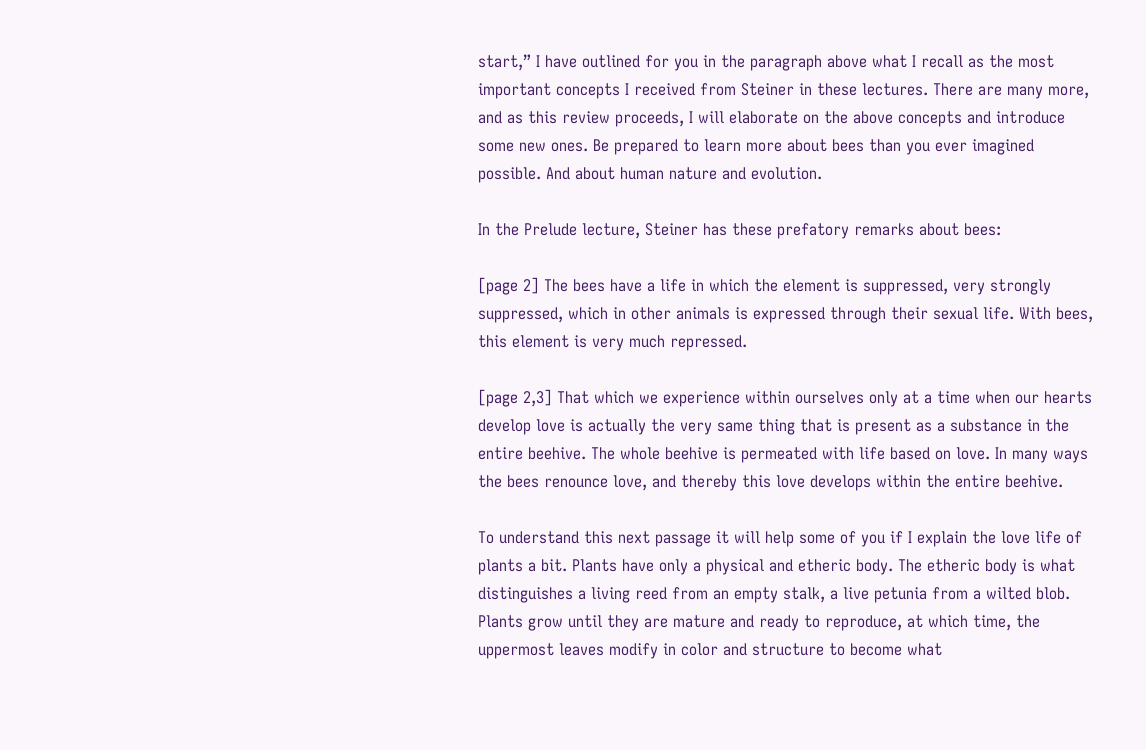start,” I have outlined for you in the paragraph above what I recall as the most important concepts I received from Steiner in these lectures. There are many more, and as this review proceeds, I will elaborate on the above concepts and introduce some new ones. Be prepared to learn more about bees than you ever imagined possible. And about human nature and evolution.

In the Prelude lecture, Steiner has these prefatory remarks about bees:

[page 2] The bees have a life in which the element is suppressed, very strongly suppressed, which in other animals is expressed through their sexual life. With bees, this element is very much repressed.

[page 2,3] That which we experience within ourselves only at a time when our hearts develop love is actually the very same thing that is present as a substance in the entire beehive. The whole beehive is permeated with life based on love. In many ways the bees renounce love, and thereby this love develops within the entire beehive.

To understand this next passage it will help some of you if I explain the love life of plants a bit. Plants have only a physical and etheric body. The etheric body is what distinguishes a living reed from an empty stalk, a live petunia from a wilted blob. Plants grow until they are mature and ready to reproduce, at which time, the uppermost leaves modify in color and structure to become what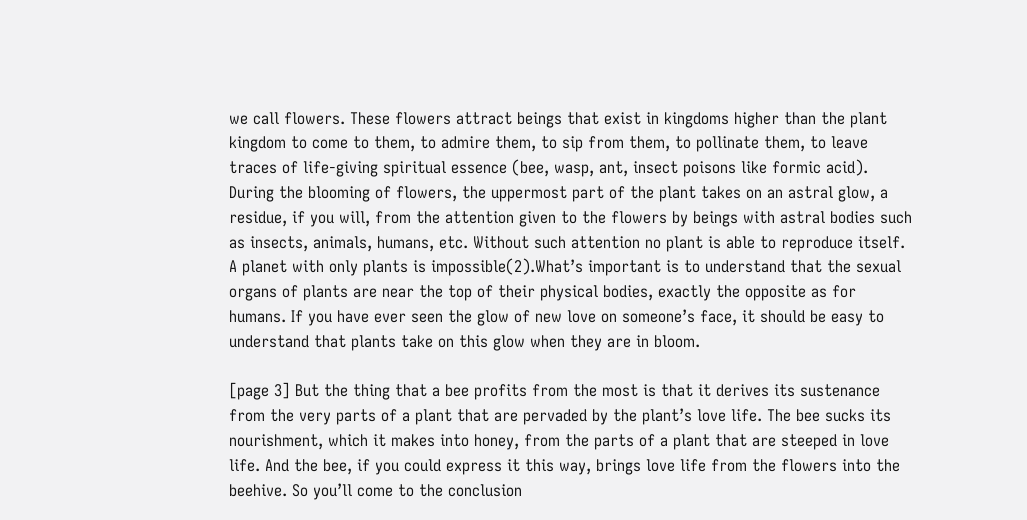we call flowers. These flowers attract beings that exist in kingdoms higher than the plant kingdom to come to them, to admire them, to sip from them, to pollinate them, to leave traces of life-giving spiritual essence (bee, wasp, ant, insect poisons like formic acid). During the blooming of flowers, the uppermost part of the plant takes on an astral glow, a residue, if you will, from the attention given to the flowers by beings with astral bodies such as insects, animals, humans, etc. Without such attention no plant is able to reproduce itself. A planet with only plants is impossible(2).What’s important is to understand that the sexual organs of plants are near the top of their physical bodies, exactly the opposite as for humans. If you have ever seen the glow of new love on someone’s face, it should be easy to understand that plants take on this glow when they are in bloom.

[page 3] But the thing that a bee profits from the most is that it derives its sustenance from the very parts of a plant that are pervaded by the plant’s love life. The bee sucks its nourishment, which it makes into honey, from the parts of a plant that are steeped in love life. And the bee, if you could express it this way, brings love life from the flowers into the beehive. So you’ll come to the conclusion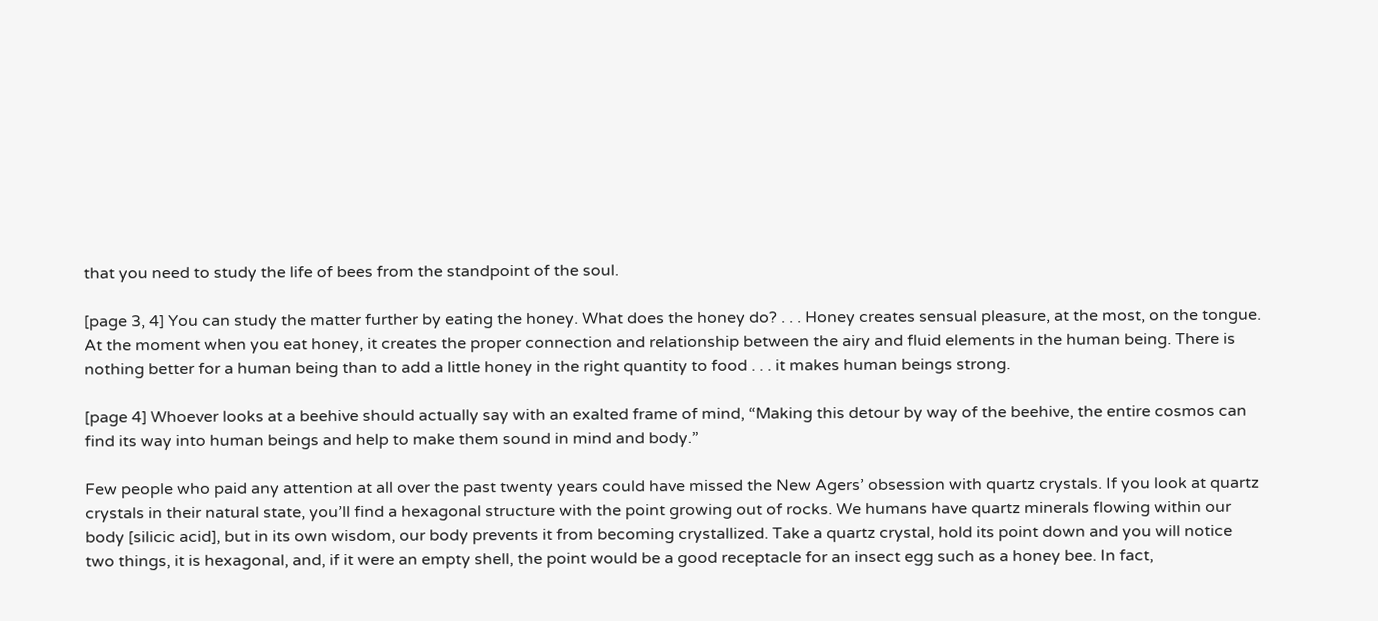that you need to study the life of bees from the standpoint of the soul.

[page 3, 4] You can study the matter further by eating the honey. What does the honey do? . . . Honey creates sensual pleasure, at the most, on the tongue. At the moment when you eat honey, it creates the proper connection and relationship between the airy and fluid elements in the human being. There is nothing better for a human being than to add a little honey in the right quantity to food . . . it makes human beings strong.

[page 4] Whoever looks at a beehive should actually say with an exalted frame of mind, “Making this detour by way of the beehive, the entire cosmos can find its way into human beings and help to make them sound in mind and body.”

Few people who paid any attention at all over the past twenty years could have missed the New Agers’ obsession with quartz crystals. If you look at quartz crystals in their natural state, you’ll find a hexagonal structure with the point growing out of rocks. We humans have quartz minerals flowing within our body [silicic acid], but in its own wisdom, our body prevents it from becoming crystallized. Take a quartz crystal, hold its point down and you will notice two things, it is hexagonal, and, if it were an empty shell, the point would be a good receptacle for an insect egg such as a honey bee. In fact,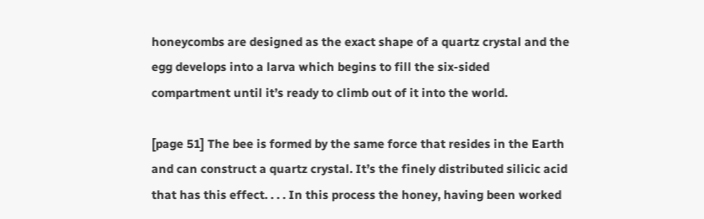honeycombs are designed as the exact shape of a quartz crystal and the egg develops into a larva which begins to fill the six-sided compartment until it’s ready to climb out of it into the world.

[page 51] The bee is formed by the same force that resides in the Earth and can construct a quartz crystal. It’s the finely distributed silicic acid that has this effect. . . . In this process the honey, having been worked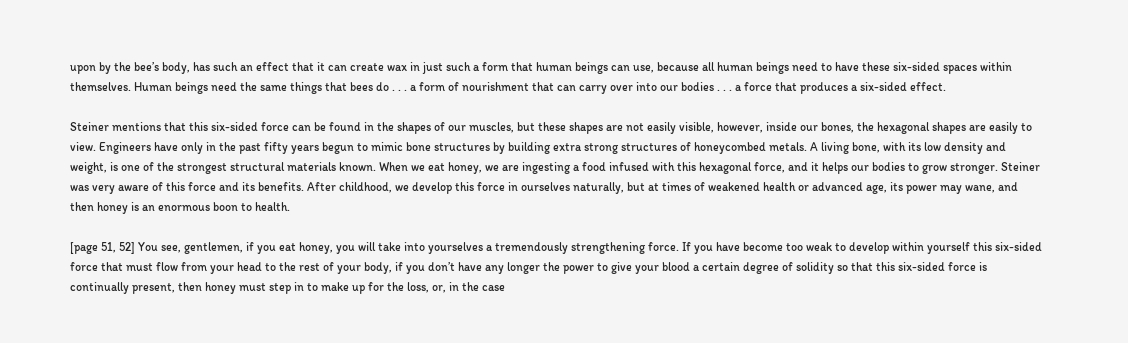upon by the bee’s body, has such an effect that it can create wax in just such a form that human beings can use, because all human beings need to have these six-sided spaces within themselves. Human beings need the same things that bees do . . . a form of nourishment that can carry over into our bodies . . . a force that produces a six-sided effect.

Steiner mentions that this six-sided force can be found in the shapes of our muscles, but these shapes are not easily visible, however, inside our bones, the hexagonal shapes are easily to view. Engineers have only in the past fifty years begun to mimic bone structures by building extra strong structures of honeycombed metals. A living bone, with its low density and weight, is one of the strongest structural materials known. When we eat honey, we are ingesting a food infused with this hexagonal force, and it helps our bodies to grow stronger. Steiner was very aware of this force and its benefits. After childhood, we develop this force in ourselves naturally, but at times of weakened health or advanced age, its power may wane, and then honey is an enormous boon to health.

[page 51, 52] You see, gentlemen, if you eat honey, you will take into yourselves a tremendously strengthening force. If you have become too weak to develop within yourself this six-sided force that must flow from your head to the rest of your body, if you don’t have any longer the power to give your blood a certain degree of solidity so that this six-sided force is continually present, then honey must step in to make up for the loss, or, in the case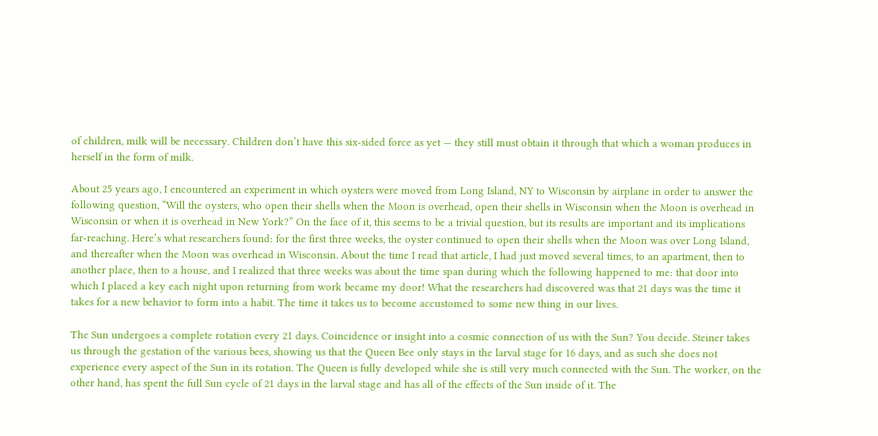of children, milk will be necessary. Children don’t have this six-sided force as yet — they still must obtain it through that which a woman produces in herself in the form of milk.

About 25 years ago, I encountered an experiment in which oysters were moved from Long Island, NY to Wisconsin by airplane in order to answer the following question, “Will the oysters, who open their shells when the Moon is overhead, open their shells in Wisconsin when the Moon is overhead in Wisconsin or when it is overhead in New York?” On the face of it, this seems to be a trivial question, but its results are important and its implications far-reaching. Here’s what researchers found: for the first three weeks, the oyster continued to open their shells when the Moon was over Long Island, and thereafter when the Moon was overhead in Wisconsin. About the time I read that article, I had just moved several times, to an apartment, then to another place, then to a house, and I realized that three weeks was about the time span during which the following happened to me: that door into which I placed a key each night upon returning from work became my door! What the researchers had discovered was that 21 days was the time it takes for a new behavior to form into a habit. The time it takes us to become accustomed to some new thing in our lives.

The Sun undergoes a complete rotation every 21 days. Coincidence or insight into a cosmic connection of us with the Sun? You decide. Steiner takes us through the gestation of the various bees, showing us that the Queen Bee only stays in the larval stage for 16 days, and as such she does not experience every aspect of the Sun in its rotation. The Queen is fully developed while she is still very much connected with the Sun. The worker, on the other hand, has spent the full Sun cycle of 21 days in the larval stage and has all of the effects of the Sun inside of it. The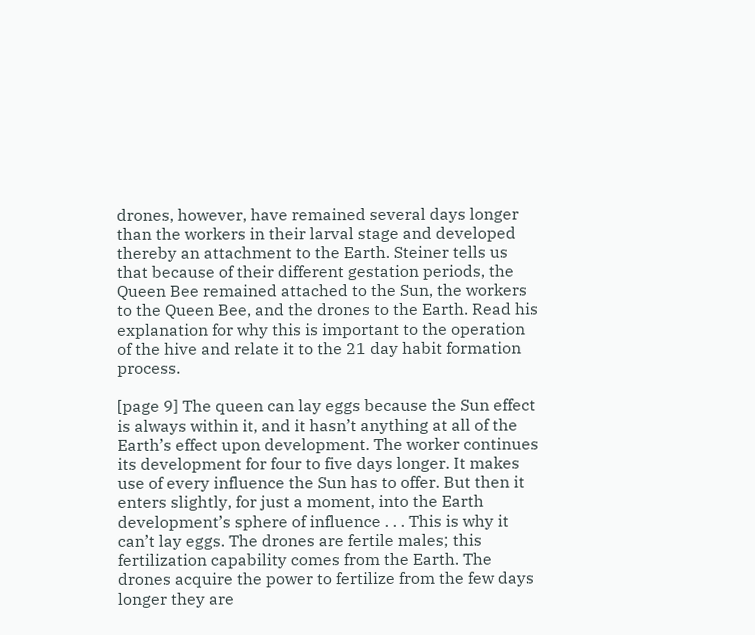drones, however, have remained several days longer than the workers in their larval stage and developed thereby an attachment to the Earth. Steiner tells us that because of their different gestation periods, the Queen Bee remained attached to the Sun, the workers to the Queen Bee, and the drones to the Earth. Read his explanation for why this is important to the operation of the hive and relate it to the 21 day habit formation process.

[page 9] The queen can lay eggs because the Sun effect is always within it, and it hasn’t anything at all of the Earth’s effect upon development. The worker continues its development for four to five days longer. It makes use of every influence the Sun has to offer. But then it enters slightly, for just a moment, into the Earth development’s sphere of influence . . . This is why it can’t lay eggs. The drones are fertile males; this fertilization capability comes from the Earth. The drones acquire the power to fertilize from the few days longer they are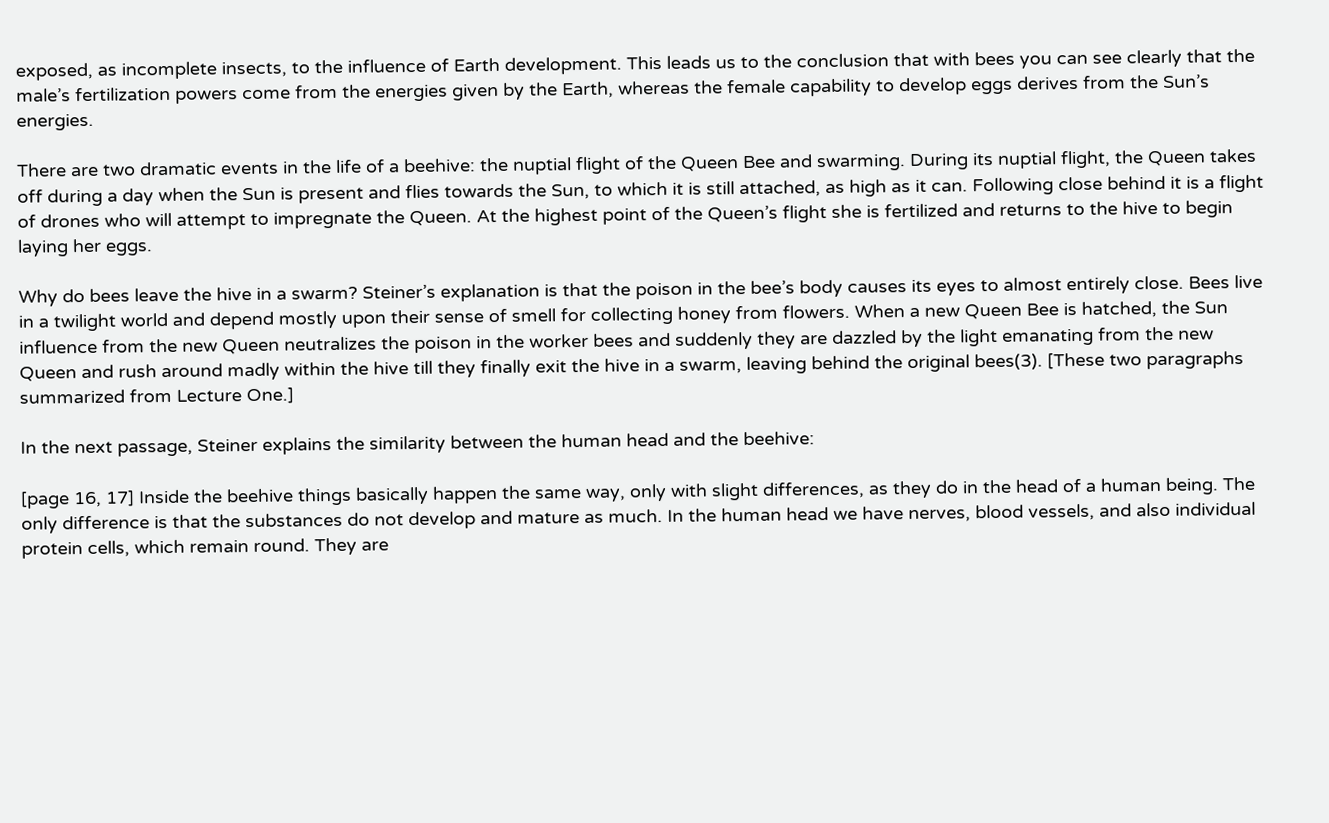exposed, as incomplete insects, to the influence of Earth development. This leads us to the conclusion that with bees you can see clearly that the male’s fertilization powers come from the energies given by the Earth, whereas the female capability to develop eggs derives from the Sun’s energies.

There are two dramatic events in the life of a beehive: the nuptial flight of the Queen Bee and swarming. During its nuptial flight, the Queen takes off during a day when the Sun is present and flies towards the Sun, to which it is still attached, as high as it can. Following close behind it is a flight of drones who will attempt to impregnate the Queen. At the highest point of the Queen’s flight she is fertilized and returns to the hive to begin laying her eggs.

Why do bees leave the hive in a swarm? Steiner’s explanation is that the poison in the bee’s body causes its eyes to almost entirely close. Bees live in a twilight world and depend mostly upon their sense of smell for collecting honey from flowers. When a new Queen Bee is hatched, the Sun influence from the new Queen neutralizes the poison in the worker bees and suddenly they are dazzled by the light emanating from the new Queen and rush around madly within the hive till they finally exit the hive in a swarm, leaving behind the original bees(3). [These two paragraphs summarized from Lecture One.]

In the next passage, Steiner explains the similarity between the human head and the beehive:

[page 16, 17] Inside the beehive things basically happen the same way, only with slight differences, as they do in the head of a human being. The only difference is that the substances do not develop and mature as much. In the human head we have nerves, blood vessels, and also individual protein cells, which remain round. They are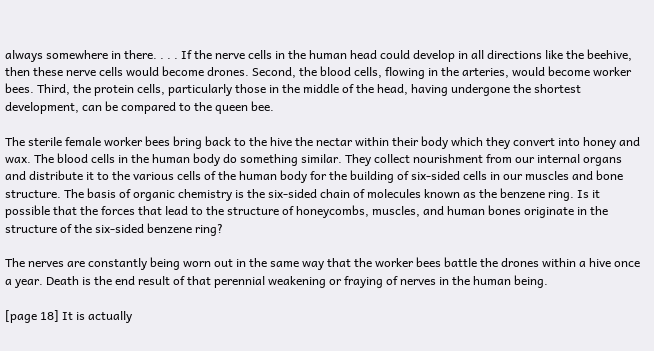always somewhere in there. . . . If the nerve cells in the human head could develop in all directions like the beehive, then these nerve cells would become drones. Second, the blood cells, flowing in the arteries, would become worker bees. Third, the protein cells, particularly those in the middle of the head, having undergone the shortest development, can be compared to the queen bee.

The sterile female worker bees bring back to the hive the nectar within their body which they convert into honey and wax. The blood cells in the human body do something similar. They collect nourishment from our internal organs and distribute it to the various cells of the human body for the building of six-sided cells in our muscles and bone structure. The basis of organic chemistry is the six-sided chain of molecules known as the benzene ring. Is it possible that the forces that lead to the structure of honeycombs, muscles, and human bones originate in the structure of the six-sided benzene ring?

The nerves are constantly being worn out in the same way that the worker bees battle the drones within a hive once a year. Death is the end result of that perennial weakening or fraying of nerves in the human being.

[page 18] It is actually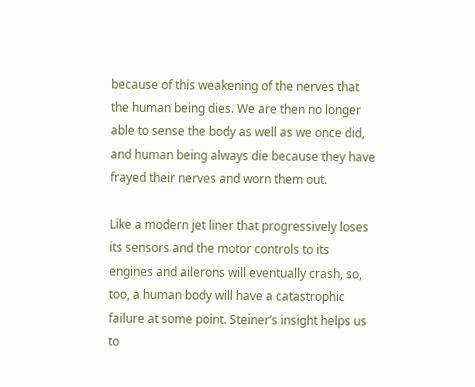because of this weakening of the nerves that the human being dies. We are then no longer able to sense the body as well as we once did, and human being always die because they have frayed their nerves and worn them out.

Like a modern jet liner that progressively loses its sensors and the motor controls to its engines and ailerons will eventually crash, so, too, a human body will have a catastrophic failure at some point. Steiner’s insight helps us to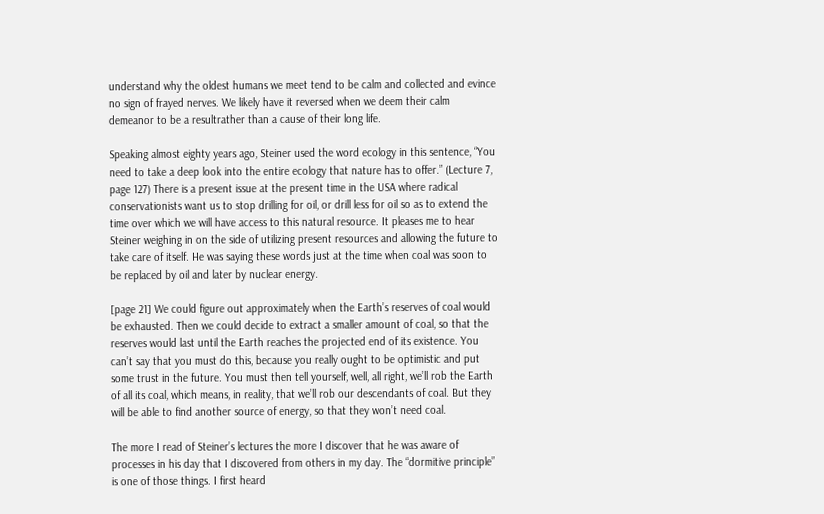understand why the oldest humans we meet tend to be calm and collected and evince no sign of frayed nerves. We likely have it reversed when we deem their calm demeanor to be a resultrather than a cause of their long life.

Speaking almost eighty years ago, Steiner used the word ecology in this sentence, “You need to take a deep look into the entire ecology that nature has to offer.” (Lecture 7, page 127) There is a present issue at the present time in the USA where radical conservationists want us to stop drilling for oil, or drill less for oil so as to extend the time over which we will have access to this natural resource. It pleases me to hear Steiner weighing in on the side of utilizing present resources and allowing the future to take care of itself. He was saying these words just at the time when coal was soon to be replaced by oil and later by nuclear energy.

[page 21] We could figure out approximately when the Earth’s reserves of coal would be exhausted. Then we could decide to extract a smaller amount of coal, so that the reserves would last until the Earth reaches the projected end of its existence. You can’t say that you must do this, because you really ought to be optimistic and put some trust in the future. You must then tell yourself, well, all right, we’ll rob the Earth of all its coal, which means, in reality, that we’ll rob our descendants of coal. But they will be able to find another source of energy, so that they won’t need coal.

The more I read of Steiner’s lectures the more I discover that he was aware of processes in his day that I discovered from others in my day. The “dormitive principle” is one of those things. I first heard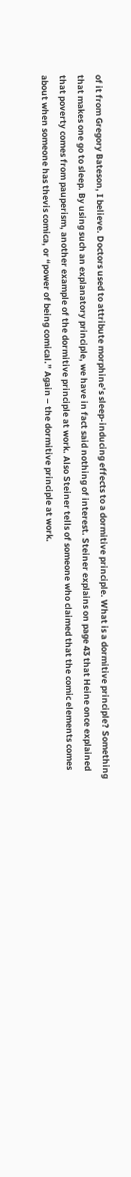of it from Gregory Bateson, I believe. Doctors used to attribute morphine’s sleep-inducing effects to a dormitive principle. What is a dormitive principle? Something that makes one go to sleep. By using such an explanatory principle, we have in fact said nothing of interest. Steiner explains on page 43 that Heine once explained that poverty comes from pauperism, another example of the dormitive principle at work. Also Steiner tells of someone who claimed that the comic elements comes about when someone has thevis comica, or “power of being comical.” Again – the dormitive principle at work.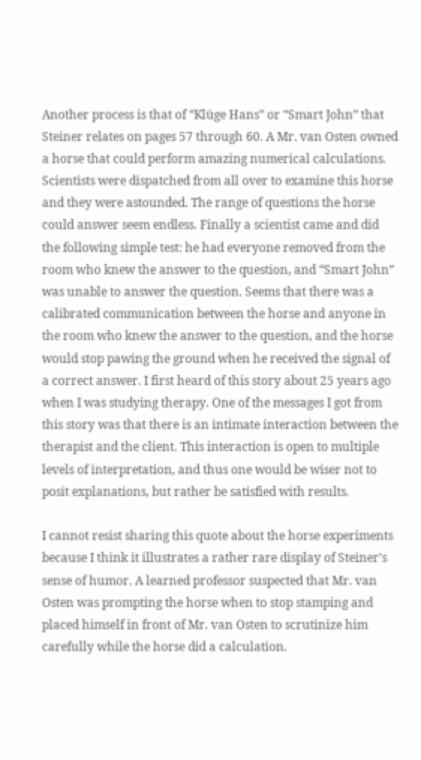Another process is that of “Klüge Hans” or “Smart John” that Steiner relates on pages 57 through 60. A Mr. van Osten owned a horse that could perform amazing numerical calculations. Scientists were dispatched from all over to examine this horse and they were astounded. The range of questions the horse could answer seem endless. Finally a scientist came and did the following simple test: he had everyone removed from the room who knew the answer to the question, and “Smart John” was unable to answer the question. Seems that there was a calibrated communication between the horse and anyone in the room who knew the answer to the question, and the horse would stop pawing the ground when he received the signal of a correct answer. I first heard of this story about 25 years ago when I was studying therapy. One of the messages I got from this story was that there is an intimate interaction between the therapist and the client. This interaction is open to multiple levels of interpretation, and thus one would be wiser not to posit explanations, but rather be satisfied with results.

I cannot resist sharing this quote about the horse experiments because I think it illustrates a rather rare display of Steiner’s sense of humor. A learned professor suspected that Mr. van Osten was prompting the horse when to stop stamping and placed himself in front of Mr. van Osten to scrutinize him carefully while the horse did a calculation.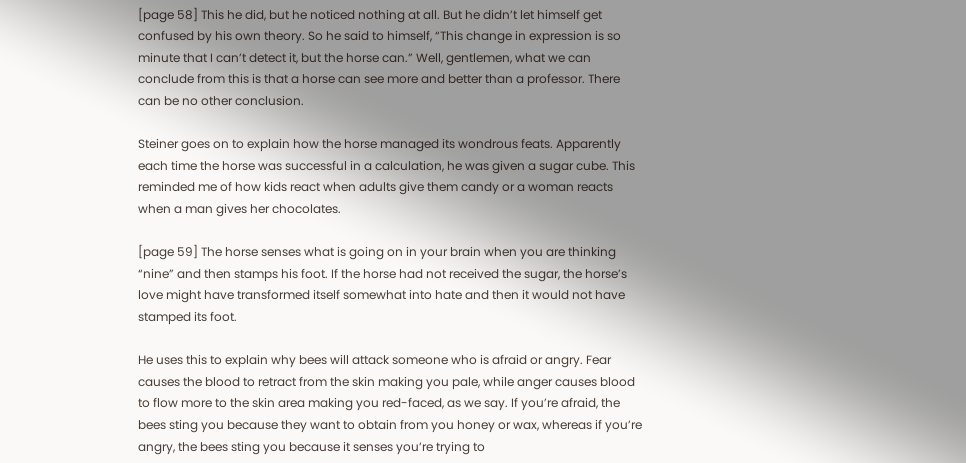[page 58] This he did, but he noticed nothing at all. But he didn’t let himself get confused by his own theory. So he said to himself, “This change in expression is so minute that I can’t detect it, but the horse can.” Well, gentlemen, what we can conclude from this is that a horse can see more and better than a professor. There can be no other conclusion.

Steiner goes on to explain how the horse managed its wondrous feats. Apparently each time the horse was successful in a calculation, he was given a sugar cube. This reminded me of how kids react when adults give them candy or a woman reacts when a man gives her chocolates.

[page 59] The horse senses what is going on in your brain when you are thinking “nine” and then stamps his foot. If the horse had not received the sugar, the horse’s love might have transformed itself somewhat into hate and then it would not have stamped its foot.

He uses this to explain why bees will attack someone who is afraid or angry. Fear causes the blood to retract from the skin making you pale, while anger causes blood to flow more to the skin area making you red-faced, as we say. If you’re afraid, the bees sting you because they want to obtain from you honey or wax, whereas if you’re angry, the bees sting you because it senses you’re trying to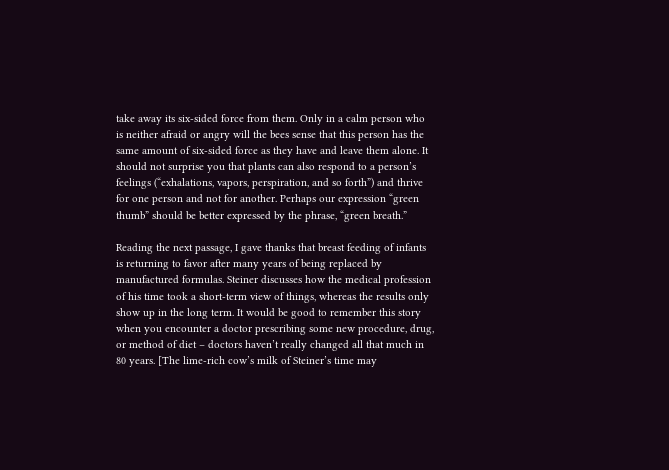take away its six-sided force from them. Only in a calm person who is neither afraid or angry will the bees sense that this person has the same amount of six-sided force as they have and leave them alone. It should not surprise you that plants can also respond to a person’s feelings (“exhalations, vapors, perspiration, and so forth”) and thrive for one person and not for another. Perhaps our expression “green thumb” should be better expressed by the phrase, “green breath.”

Reading the next passage, I gave thanks that breast feeding of infants is returning to favor after many years of being replaced by manufactured formulas. Steiner discusses how the medical profession of his time took a short-term view of things, whereas the results only show up in the long term. It would be good to remember this story when you encounter a doctor prescribing some new procedure, drug, or method of diet – doctors haven’t really changed all that much in 80 years. [The lime-rich cow’s milk of Steiner’s time may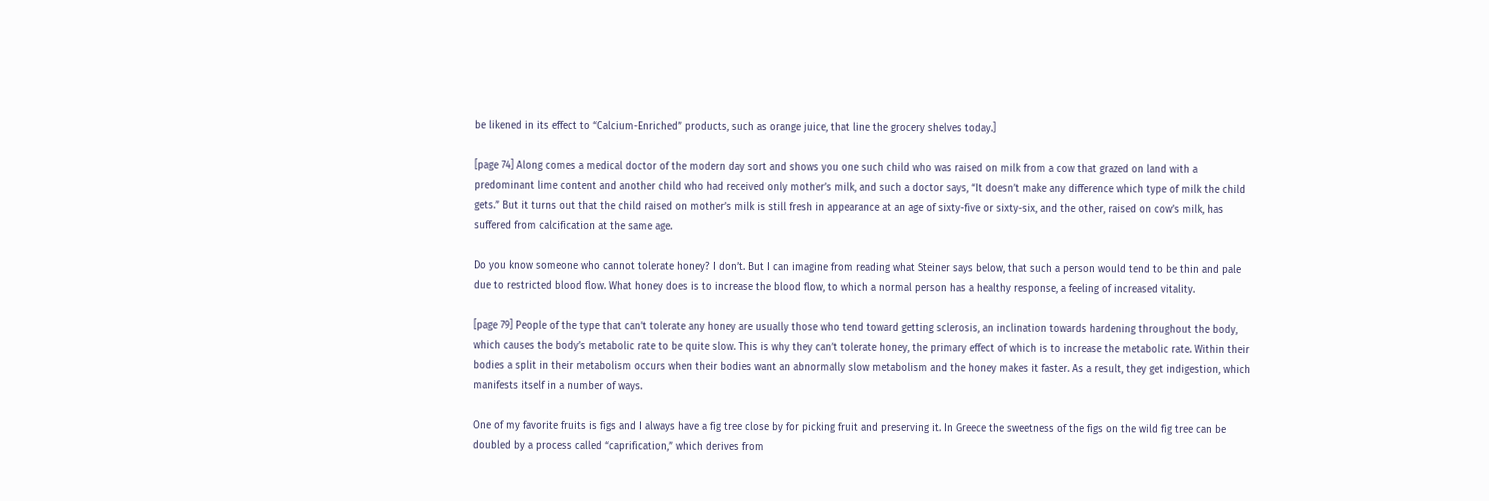be likened in its effect to “Calcium-Enriched” products, such as orange juice, that line the grocery shelves today.]

[page 74] Along comes a medical doctor of the modern day sort and shows you one such child who was raised on milk from a cow that grazed on land with a predominant lime content and another child who had received only mother’s milk, and such a doctor says, “It doesn’t make any difference which type of milk the child gets.” But it turns out that the child raised on mother’s milk is still fresh in appearance at an age of sixty-five or sixty-six, and the other, raised on cow’s milk, has suffered from calcification at the same age.

Do you know someone who cannot tolerate honey? I don’t. But I can imagine from reading what Steiner says below, that such a person would tend to be thin and pale due to restricted blood flow. What honey does is to increase the blood flow, to which a normal person has a healthy response, a feeling of increased vitality.

[page 79] People of the type that can’t tolerate any honey are usually those who tend toward getting sclerosis, an inclination towards hardening throughout the body, which causes the body’s metabolic rate to be quite slow. This is why they can’t tolerate honey, the primary effect of which is to increase the metabolic rate. Within their bodies a split in their metabolism occurs when their bodies want an abnormally slow metabolism and the honey makes it faster. As a result, they get indigestion, which manifests itself in a number of ways.

One of my favorite fruits is figs and I always have a fig tree close by for picking fruit and preserving it. In Greece the sweetness of the figs on the wild fig tree can be doubled by a process called “caprification,” which derives from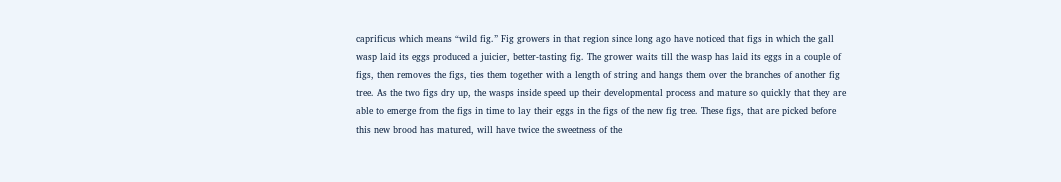caprificus which means “wild fig.” Fig growers in that region since long ago have noticed that figs in which the gall wasp laid its eggs produced a juicier, better-tasting fig. The grower waits till the wasp has laid its eggs in a couple of figs, then removes the figs, ties them together with a length of string and hangs them over the branches of another fig tree. As the two figs dry up, the wasps inside speed up their developmental process and mature so quickly that they are able to emerge from the figs in time to lay their eggs in the figs of the new fig tree. These figs, that are picked before this new brood has matured, will have twice the sweetness of the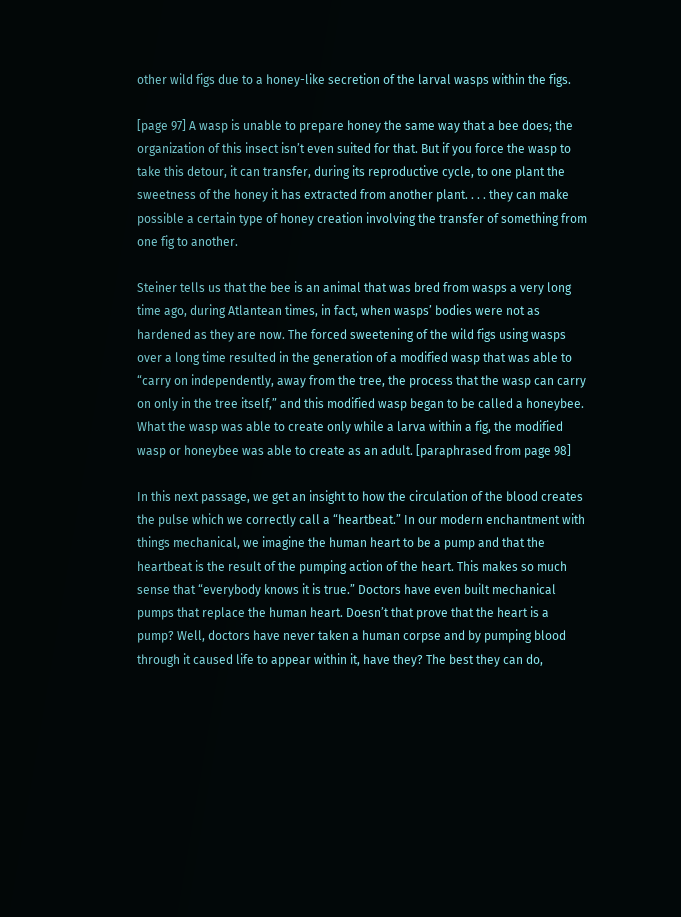other wild figs due to a honey-like secretion of the larval wasps within the figs.

[page 97] A wasp is unable to prepare honey the same way that a bee does; the organization of this insect isn’t even suited for that. But if you force the wasp to take this detour, it can transfer, during its reproductive cycle, to one plant the sweetness of the honey it has extracted from another plant. . . . they can make possible a certain type of honey creation involving the transfer of something from one fig to another.

Steiner tells us that the bee is an animal that was bred from wasps a very long time ago, during Atlantean times, in fact, when wasps’ bodies were not as hardened as they are now. The forced sweetening of the wild figs using wasps over a long time resulted in the generation of a modified wasp that was able to “carry on independently, away from the tree, the process that the wasp can carry on only in the tree itself,” and this modified wasp began to be called a honeybee. What the wasp was able to create only while a larva within a fig, the modified wasp or honeybee was able to create as an adult. [paraphrased from page 98]

In this next passage, we get an insight to how the circulation of the blood creates the pulse which we correctly call a “heartbeat.” In our modern enchantment with things mechanical, we imagine the human heart to be a pump and that the heartbeat is the result of the pumping action of the heart. This makes so much sense that “everybody knows it is true.” Doctors have even built mechanical pumps that replace the human heart. Doesn’t that prove that the heart is a pump? Well, doctors have never taken a human corpse and by pumping blood through it caused life to appear within it, have they? The best they can do,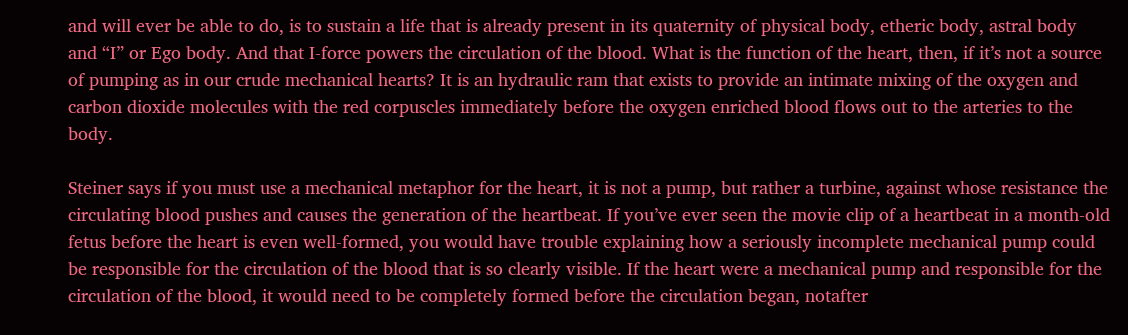and will ever be able to do, is to sustain a life that is already present in its quaternity of physical body, etheric body, astral body and “I” or Ego body. And that I-force powers the circulation of the blood. What is the function of the heart, then, if it’s not a source of pumping as in our crude mechanical hearts? It is an hydraulic ram that exists to provide an intimate mixing of the oxygen and carbon dioxide molecules with the red corpuscles immediately before the oxygen enriched blood flows out to the arteries to the body.

Steiner says if you must use a mechanical metaphor for the heart, it is not a pump, but rather a turbine, against whose resistance the circulating blood pushes and causes the generation of the heartbeat. If you’ve ever seen the movie clip of a heartbeat in a month-old fetus before the heart is even well-formed, you would have trouble explaining how a seriously incomplete mechanical pump could be responsible for the circulation of the blood that is so clearly visible. If the heart were a mechanical pump and responsible for the circulation of the blood, it would need to be completely formed before the circulation began, notafter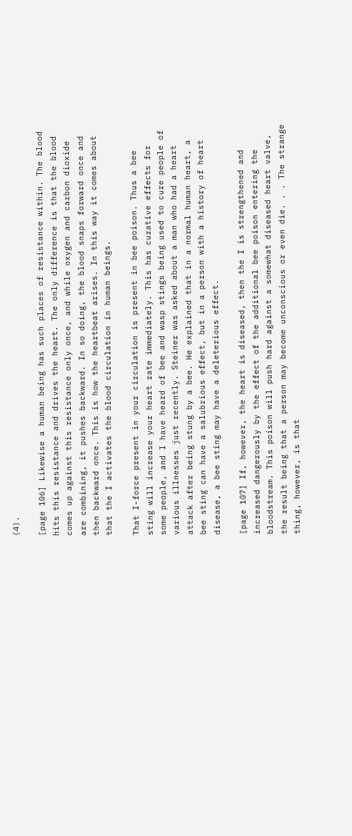(4).

[page 106] Likewise a human being has such places of resistance within. The blood hits this resistance and drives the heart. The only difference is that the blood comes up against this resistance only once, and while oxygen and carbon dioxide are combining, it pushes backward. In so doing, the blood snaps forward once and then backward once. This is how the heartbeat arises. In this way it comes about that the I activates the blood circulation in human beings.

That I-force present in your circulation is present in bee poison. Thus a bee sting will increase your heart rate immediately. This has curative effects for some people, and I have heard of bee and wasp stings being used to cure people of various illnesses just recently. Steiner was asked about a man who had a heart attack after being stung by a bee. He explained that in a normal human heart, a bee sting can have a salubrious effect, but in a person with a history of heart disease, a bee sting may have a deleterious effect.

[page 107] If, however, the heart is diseased, then the I is strengthened and increased dangerously by the effect of the additional bee poison entering the bloodstream. This poison will push hard against a somewhat diseased heart valve, the result being that a person may become unconscious or even die. . . The strange thing, however, is that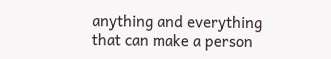anything and everything that can make a person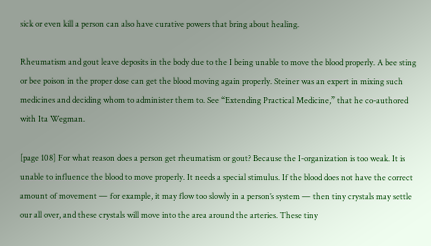sick or even kill a person can also have curative powers that bring about healing.

Rheumatism and gout leave deposits in the body due to the I being unable to move the blood properly. A bee sting or bee poison in the proper dose can get the blood moving again properly. Steiner was an expert in mixing such medicines and deciding whom to administer them to. See “Extending Practical Medicine,” that he co-authored with Ita Wegman.

[page 108] For what reason does a person get rheumatism or gout? Because the I-organization is too weak. It is unable to influence the blood to move properly. It needs a special stimulus. If the blood does not have the correct amount of movement — for example, it may flow too slowly in a person’s system — then tiny crystals may settle our all over, and these crystals will move into the area around the arteries. These tiny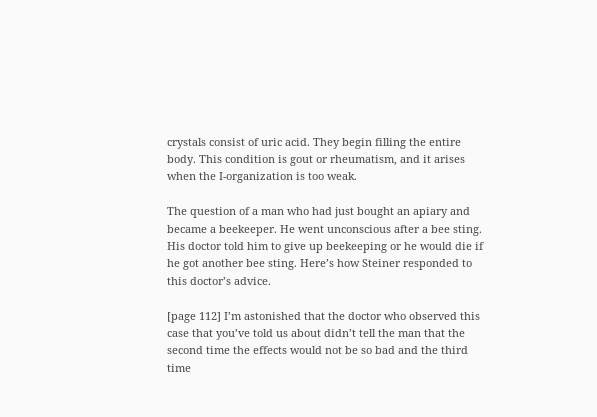crystals consist of uric acid. They begin filling the entire body. This condition is gout or rheumatism, and it arises when the I-organization is too weak.

The question of a man who had just bought an apiary and became a beekeeper. He went unconscious after a bee sting. His doctor told him to give up beekeeping or he would die if he got another bee sting. Here’s how Steiner responded to this doctor’s advice.

[page 112] I’m astonished that the doctor who observed this case that you’ve told us about didn’t tell the man that the second time the effects would not be so bad and the third time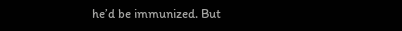he’d be immunized. But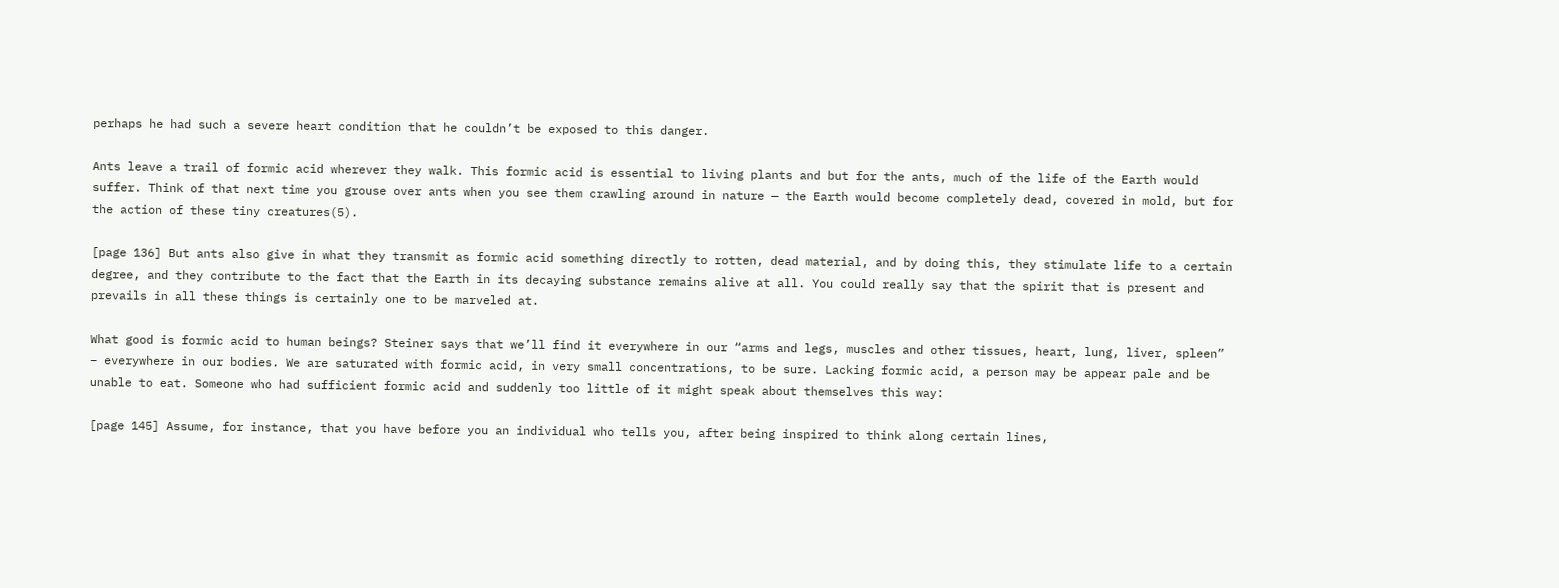perhaps he had such a severe heart condition that he couldn’t be exposed to this danger.

Ants leave a trail of formic acid wherever they walk. This formic acid is essential to living plants and but for the ants, much of the life of the Earth would suffer. Think of that next time you grouse over ants when you see them crawling around in nature — the Earth would become completely dead, covered in mold, but for the action of these tiny creatures(5).

[page 136] But ants also give in what they transmit as formic acid something directly to rotten, dead material, and by doing this, they stimulate life to a certain degree, and they contribute to the fact that the Earth in its decaying substance remains alive at all. You could really say that the spirit that is present and prevails in all these things is certainly one to be marveled at.

What good is formic acid to human beings? Steiner says that we’ll find it everywhere in our “arms and legs, muscles and other tissues, heart, lung, liver, spleen” – everywhere in our bodies. We are saturated with formic acid, in very small concentrations, to be sure. Lacking formic acid, a person may be appear pale and be unable to eat. Someone who had sufficient formic acid and suddenly too little of it might speak about themselves this way:

[page 145] Assume, for instance, that you have before you an individual who tells you, after being inspired to think along certain lines,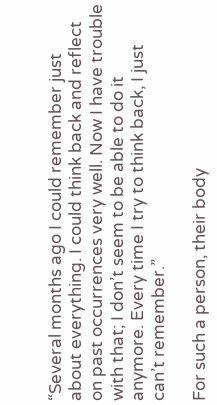“Several months ago I could remember just about everything. I could think back and reflect on past occurrences very well. Now I have trouble with that; I don’t seem to be able to do it anymore. Every time I try to think back, I just can’t remember.”

For such a person, their body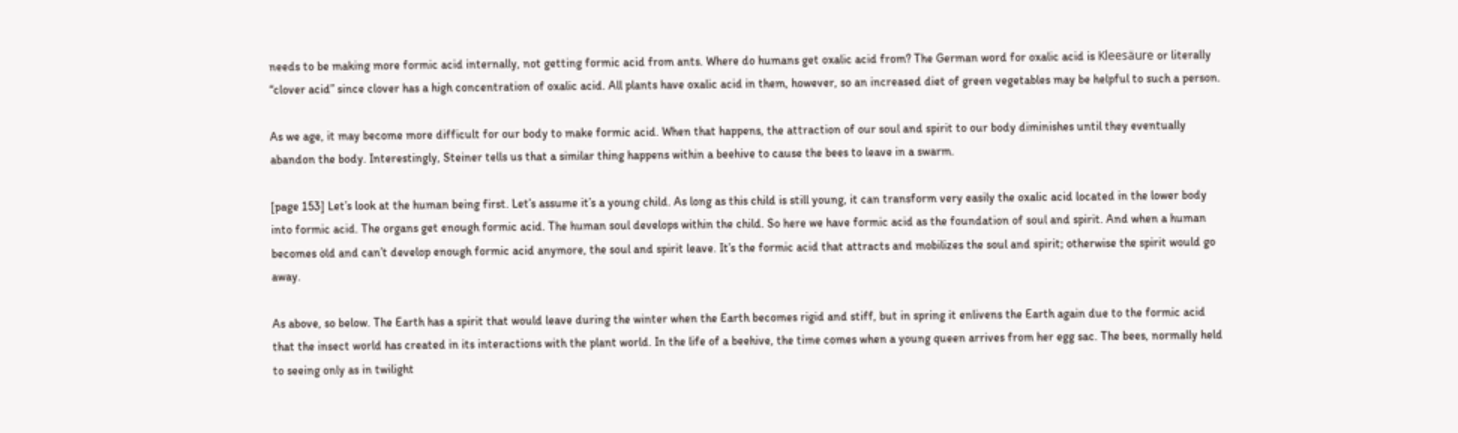needs to be making more formic acid internally, not getting formic acid from ants. Where do humans get oxalic acid from? The German word for oxalic acid is Kleesäure or literally “clover acid” since clover has a high concentration of oxalic acid. All plants have oxalic acid in them, however, so an increased diet of green vegetables may be helpful to such a person.

As we age, it may become more difficult for our body to make formic acid. When that happens, the attraction of our soul and spirit to our body diminishes until they eventually abandon the body. Interestingly, Steiner tells us that a similar thing happens within a beehive to cause the bees to leave in a swarm.

[page 153] Let’s look at the human being first. Let’s assume it’s a young child. As long as this child is still young, it can transform very easily the oxalic acid located in the lower body into formic acid. The organs get enough formic acid. The human soul develops within the child. So here we have formic acid as the foundation of soul and spirit. And when a human becomes old and can’t develop enough formic acid anymore, the soul and spirit leave. It’s the formic acid that attracts and mobilizes the soul and spirit; otherwise the spirit would go away.

As above, so below. The Earth has a spirit that would leave during the winter when the Earth becomes rigid and stiff, but in spring it enlivens the Earth again due to the formic acid that the insect world has created in its interactions with the plant world. In the life of a beehive, the time comes when a young queen arrives from her egg sac. The bees, normally held to seeing only as in twilight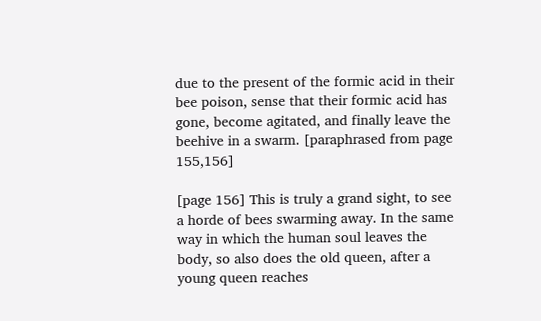due to the present of the formic acid in their bee poison, sense that their formic acid has gone, become agitated, and finally leave the beehive in a swarm. [paraphrased from page 155,156]

[page 156] This is truly a grand sight, to see a horde of bees swarming away. In the same way in which the human soul leaves the body, so also does the old queen, after a young queen reaches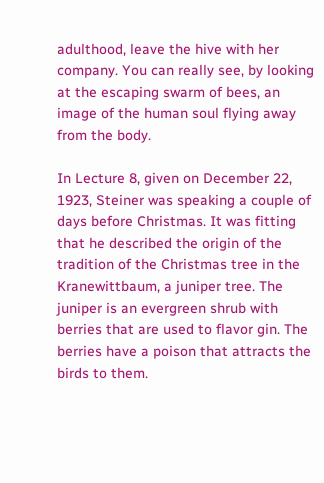adulthood, leave the hive with her company. You can really see, by looking at the escaping swarm of bees, an image of the human soul flying away from the body.

In Lecture 8, given on December 22, 1923, Steiner was speaking a couple of days before Christmas. It was fitting that he described the origin of the tradition of the Christmas tree in the Kranewittbaum, a juniper tree. The juniper is an evergreen shrub with berries that are used to flavor gin. The berries have a poison that attracts the birds to them.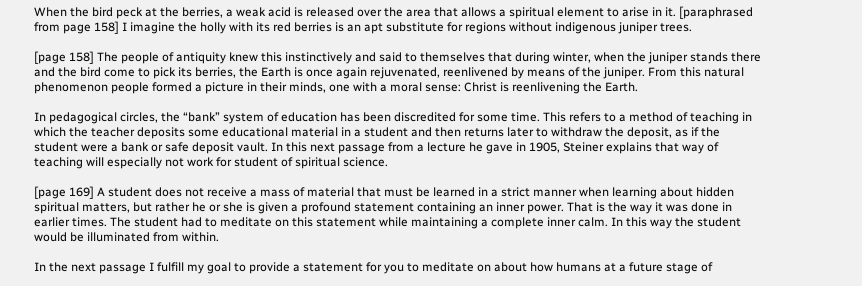When the bird peck at the berries, a weak acid is released over the area that allows a spiritual element to arise in it. [paraphrased from page 158] I imagine the holly with its red berries is an apt substitute for regions without indigenous juniper trees.

[page 158] The people of antiquity knew this instinctively and said to themselves that during winter, when the juniper stands there and the bird come to pick its berries, the Earth is once again rejuvenated, reenlivened by means of the juniper. From this natural phenomenon people formed a picture in their minds, one with a moral sense: Christ is reenlivening the Earth.

In pedagogical circles, the “bank” system of education has been discredited for some time. This refers to a method of teaching in which the teacher deposits some educational material in a student and then returns later to withdraw the deposit, as if the student were a bank or safe deposit vault. In this next passage from a lecture he gave in 1905, Steiner explains that way of teaching will especially not work for student of spiritual science.

[page 169] A student does not receive a mass of material that must be learned in a strict manner when learning about hidden spiritual matters, but rather he or she is given a profound statement containing an inner power. That is the way it was done in earlier times. The student had to meditate on this statement while maintaining a complete inner calm. In this way the student would be illuminated from within.

In the next passage I fulfill my goal to provide a statement for you to meditate on about how humans at a future stage of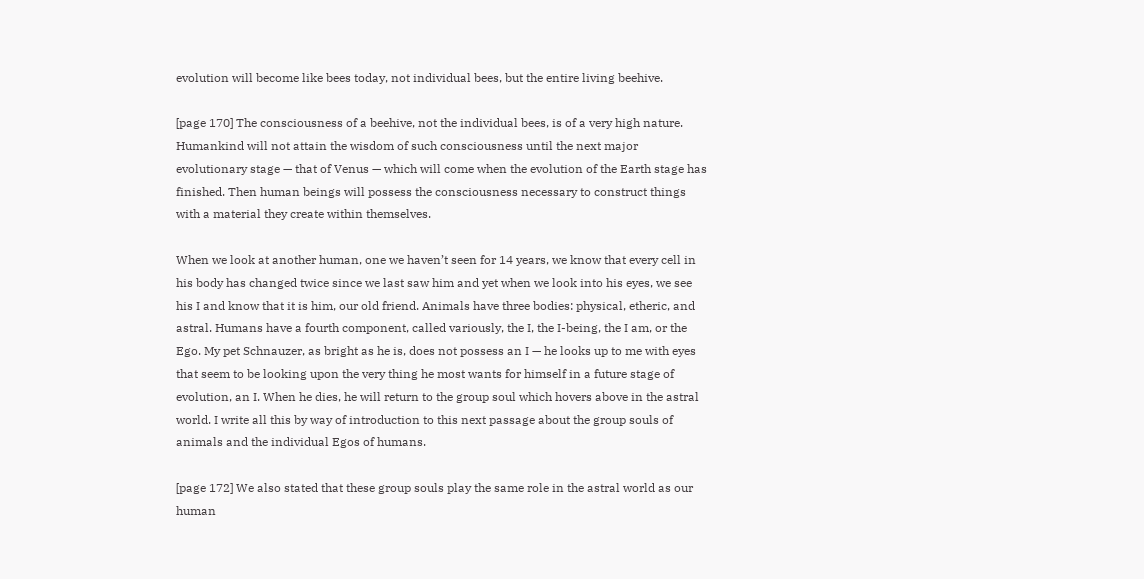evolution will become like bees today, not individual bees, but the entire living beehive.

[page 170] The consciousness of a beehive, not the individual bees, is of a very high nature. Humankind will not attain the wisdom of such consciousness until the next major evolutionary stage — that of Venus — which will come when the evolution of the Earth stage has finished. Then human beings will possess the consciousness necessary to construct things with a material they create within themselves.

When we look at another human, one we haven’t seen for 14 years, we know that every cell in his body has changed twice since we last saw him and yet when we look into his eyes, we see his I and know that it is him, our old friend. Animals have three bodies: physical, etheric, and astral. Humans have a fourth component, called variously, the I, the I-being, the I am, or the Ego. My pet Schnauzer, as bright as he is, does not possess an I — he looks up to me with eyes that seem to be looking upon the very thing he most wants for himself in a future stage of evolution, an I. When he dies, he will return to the group soul which hovers above in the astral world. I write all this by way of introduction to this next passage about the group souls of animals and the individual Egos of humans.

[page 172] We also stated that these group souls play the same role in the astral world as our human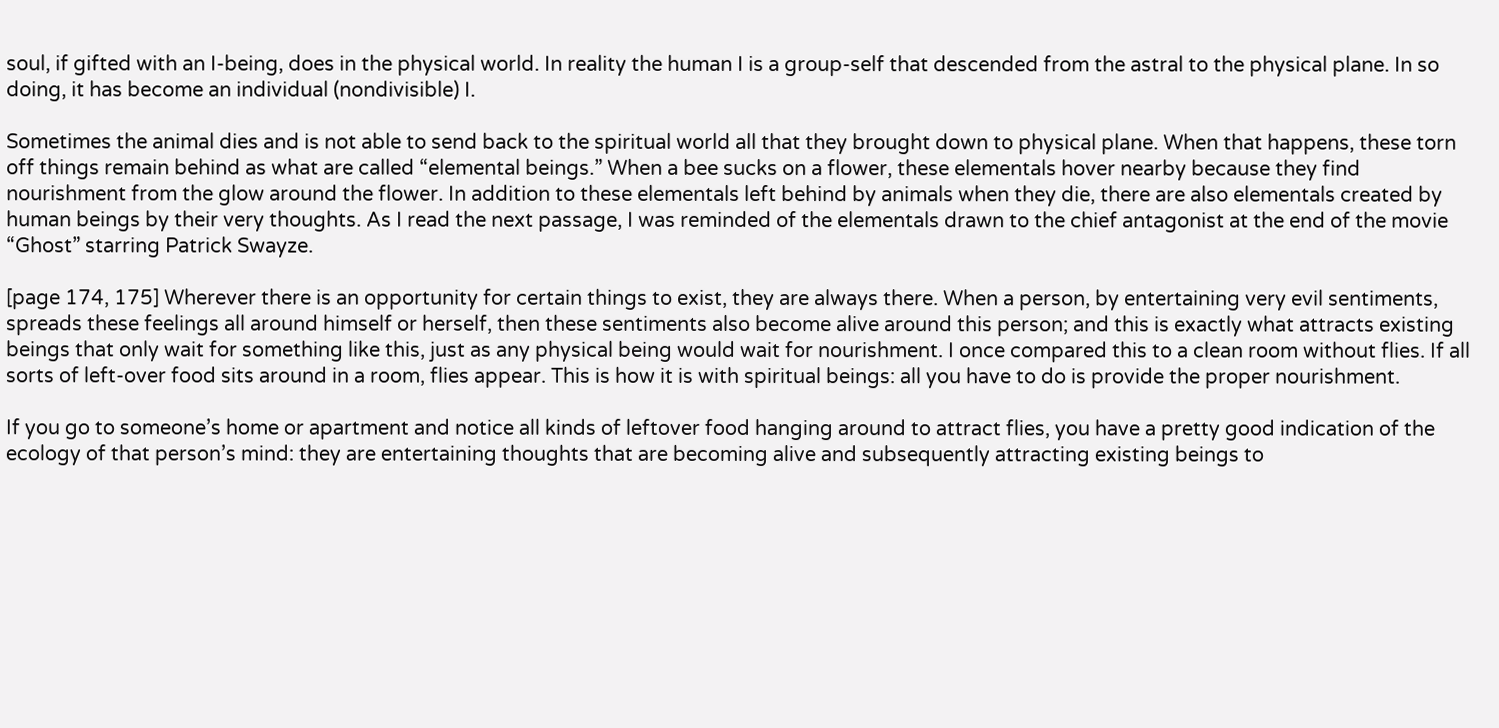soul, if gifted with an I-being, does in the physical world. In reality the human I is a group-self that descended from the astral to the physical plane. In so doing, it has become an individual (nondivisible) I.

Sometimes the animal dies and is not able to send back to the spiritual world all that they brought down to physical plane. When that happens, these torn off things remain behind as what are called “elemental beings.” When a bee sucks on a flower, these elementals hover nearby because they find nourishment from the glow around the flower. In addition to these elementals left behind by animals when they die, there are also elementals created by human beings by their very thoughts. As I read the next passage, I was reminded of the elementals drawn to the chief antagonist at the end of the movie “Ghost” starring Patrick Swayze.

[page 174, 175] Wherever there is an opportunity for certain things to exist, they are always there. When a person, by entertaining very evil sentiments, spreads these feelings all around himself or herself, then these sentiments also become alive around this person; and this is exactly what attracts existing beings that only wait for something like this, just as any physical being would wait for nourishment. I once compared this to a clean room without flies. If all sorts of left-over food sits around in a room, flies appear. This is how it is with spiritual beings: all you have to do is provide the proper nourishment.

If you go to someone’s home or apartment and notice all kinds of leftover food hanging around to attract flies, you have a pretty good indication of the ecology of that person’s mind: they are entertaining thoughts that are becoming alive and subsequently attracting existing beings to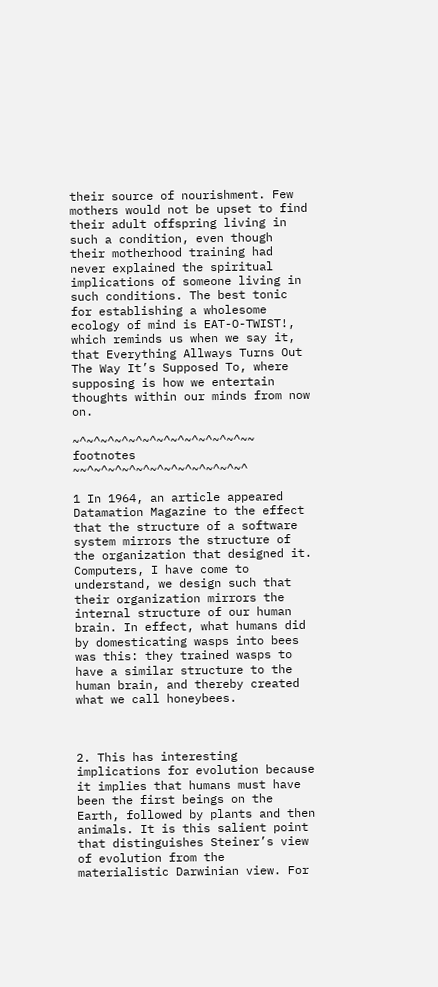their source of nourishment. Few mothers would not be upset to find their adult offspring living in such a condition, even though their motherhood training had never explained the spiritual implications of someone living in such conditions. The best tonic for establishing a wholesome ecology of mind is EAT-O-TWIST!, which reminds us when we say it, that Everything Allways Turns Out The Way It’s Supposed To, where supposing is how we entertain thoughts within our minds from now on.

~^~^~^~^~^~^~^~^~^~^~^~^~~ footnotes ~~^~^~^~^~^~^~^~^~^~^~^~^

1 In 1964, an article appeared Datamation Magazine to the effect that the structure of a software system mirrors the structure of the organization that designed it. Computers, I have come to understand, we design such that their organization mirrors the internal structure of our human brain. In effect, what humans did by domesticating wasps into bees was this: they trained wasps to have a similar structure to the human brain, and thereby created what we call honeybees.



2. This has interesting implications for evolution because it implies that humans must have been the first beings on the Earth, followed by plants and then animals. It is this salient point that distinguishes Steiner’s view of evolution from the materialistic Darwinian view. For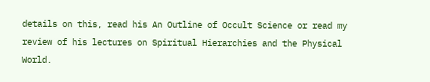details on this, read his An Outline of Occult Science or read my review of his lectures on Spiritual Hierarchies and the Physical World.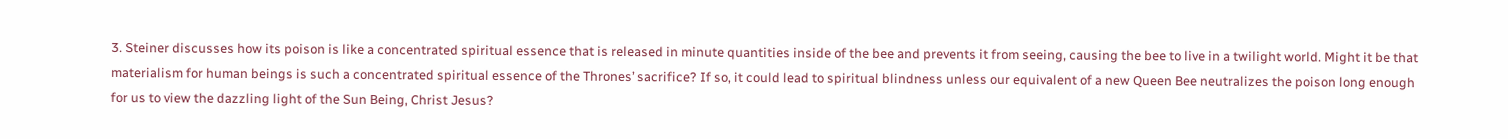3. Steiner discusses how its poison is like a concentrated spiritual essence that is released in minute quantities inside of the bee and prevents it from seeing, causing the bee to live in a twilight world. Might it be that materialism for human beings is such a concentrated spiritual essence of the Thrones’ sacrifice? If so, it could lead to spiritual blindness unless our equivalent of a new Queen Bee neutralizes the poison long enough for us to view the dazzling light of the Sun Being, Christ Jesus?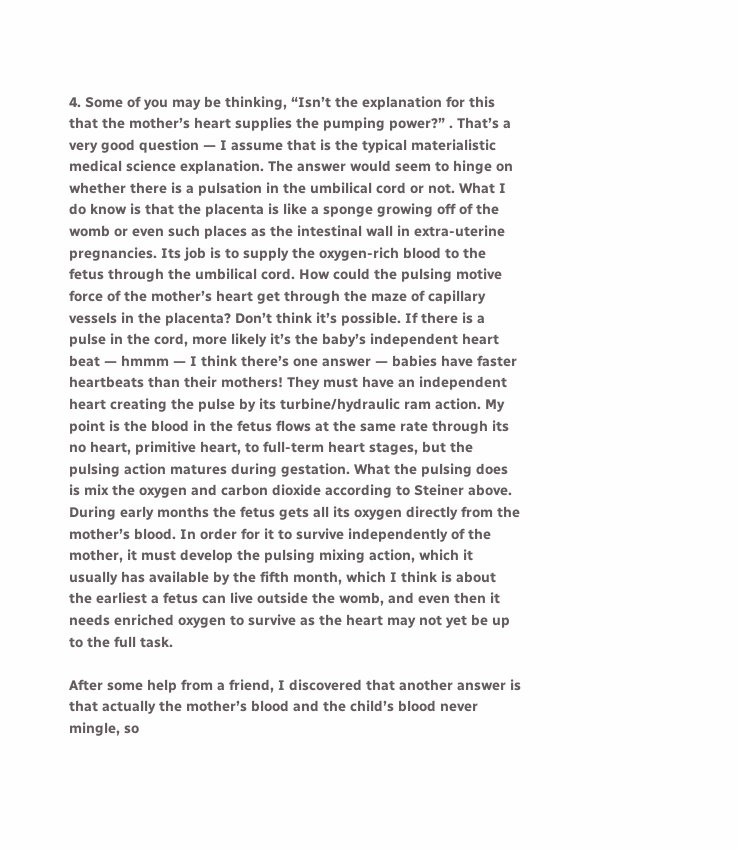4. Some of you may be thinking, “Isn’t the explanation for this that the mother’s heart supplies the pumping power?” . That’s a very good question — I assume that is the typical materialistic medical science explanation. The answer would seem to hinge on whether there is a pulsation in the umbilical cord or not. What I do know is that the placenta is like a sponge growing off of the womb or even such places as the intestinal wall in extra-uterine pregnancies. Its job is to supply the oxygen-rich blood to the fetus through the umbilical cord. How could the pulsing motive force of the mother’s heart get through the maze of capillary vessels in the placenta? Don’t think it’s possible. If there is a pulse in the cord, more likely it’s the baby’s independent heart beat — hmmm — I think there’s one answer — babies have faster heartbeats than their mothers! They must have an independent heart creating the pulse by its turbine/hydraulic ram action. My point is the blood in the fetus flows at the same rate through its no heart, primitive heart, to full-term heart stages, but the pulsing action matures during gestation. What the pulsing does is mix the oxygen and carbon dioxide according to Steiner above. During early months the fetus gets all its oxygen directly from the mother’s blood. In order for it to survive independently of the mother, it must develop the pulsing mixing action, which it usually has available by the fifth month, which I think is about the earliest a fetus can live outside the womb, and even then it needs enriched oxygen to survive as the heart may not yet be up to the full task.

After some help from a friend, I discovered that another answer is that actually the mother’s blood and the child’s blood never mingle, so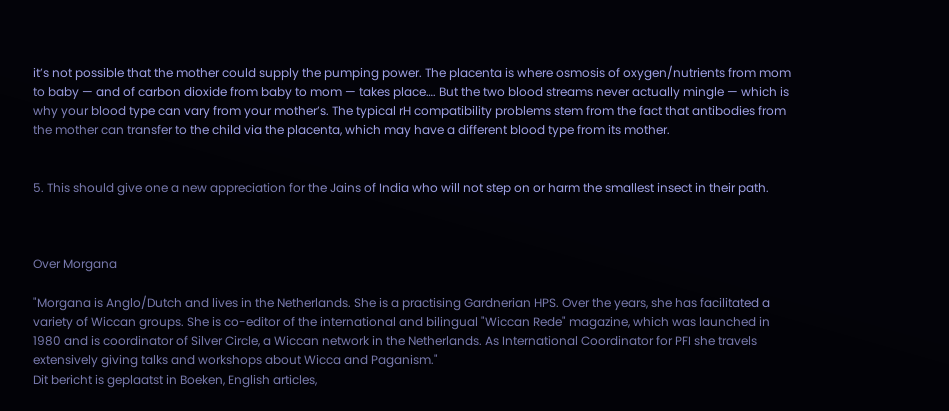it’s not possible that the mother could supply the pumping power. The placenta is where osmosis of oxygen/nutrients from mom to baby — and of carbon dioxide from baby to mom — takes place…. But the two blood streams never actually mingle — which is why your blood type can vary from your mother’s. The typical rH compatibility problems stem from the fact that antibodies from the mother can transfer to the child via the placenta, which may have a different blood type from its mother.


5. This should give one a new appreciation for the Jains of India who will not step on or harm the smallest insect in their path.



Over Morgana

"Morgana is Anglo/Dutch and lives in the Netherlands. She is a practising Gardnerian HPS. Over the years, she has facilitated a variety of Wiccan groups. She is co-editor of the international and bilingual "Wiccan Rede" magazine, which was launched in 1980 and is coordinator of Silver Circle, a Wiccan network in the Netherlands. As International Coordinator for PFI she travels extensively giving talks and workshops about Wicca and Paganism."
Dit bericht is geplaatst in Boeken, English articles,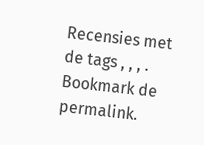Recensies met de tags , , , . Bookmark de permalink.